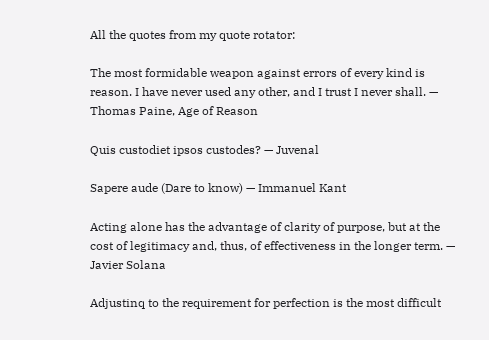All the quotes from my quote rotator:

The most formidable weapon against errors of every kind is reason. I have never used any other, and I trust I never shall. — Thomas Paine, Age of Reason

Quis custodiet ipsos custodes? — Juvenal

Sapere aude (Dare to know) — Immanuel Kant

Acting alone has the advantage of clarity of purpose, but at the cost of legitimacy and, thus, of effectiveness in the longer term. — Javier Solana

Adjustinq to the requirement for perfection is the most difficult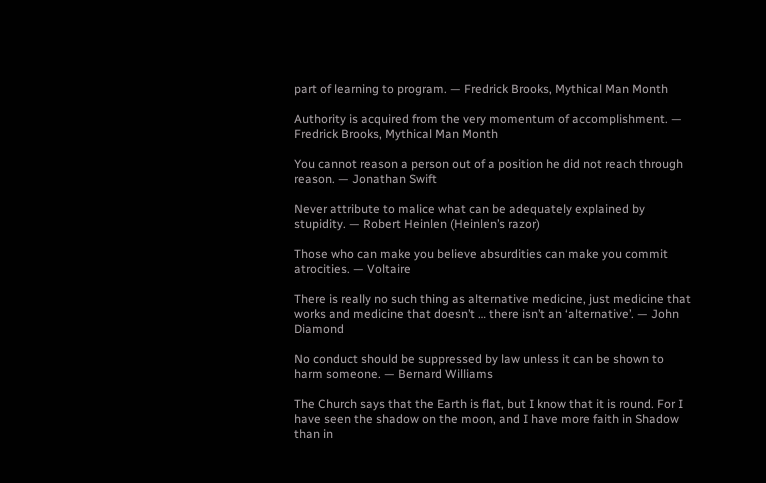part of learning to program. — Fredrick Brooks, Mythical Man Month

Authority is acquired from the very momentum of accomplishment. — Fredrick Brooks, Mythical Man Month

You cannot reason a person out of a position he did not reach through reason. — Jonathan Swift

Never attribute to malice what can be adequately explained by stupidity. — Robert Heinlen (Heinlen’s razor)

Those who can make you believe absurdities can make you commit atrocities. — Voltaire

There is really no such thing as alternative medicine, just medicine that works and medicine that doesn’t … there isn’t an ‘alternative’. — John Diamond

No conduct should be suppressed by law unless it can be shown to harm someone. — Bernard Williams

The Church says that the Earth is flat, but I know that it is round. For I have seen the shadow on the moon, and I have more faith in Shadow than in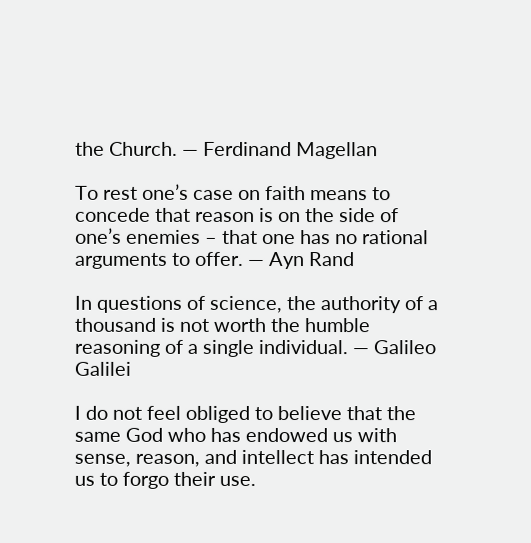the Church. — Ferdinand Magellan

To rest one’s case on faith means to concede that reason is on the side of one’s enemies – that one has no rational arguments to offer. — Ayn Rand

In questions of science, the authority of a thousand is not worth the humble reasoning of a single individual. — Galileo Galilei

I do not feel obliged to believe that the same God who has endowed us with sense, reason, and intellect has intended us to forgo their use.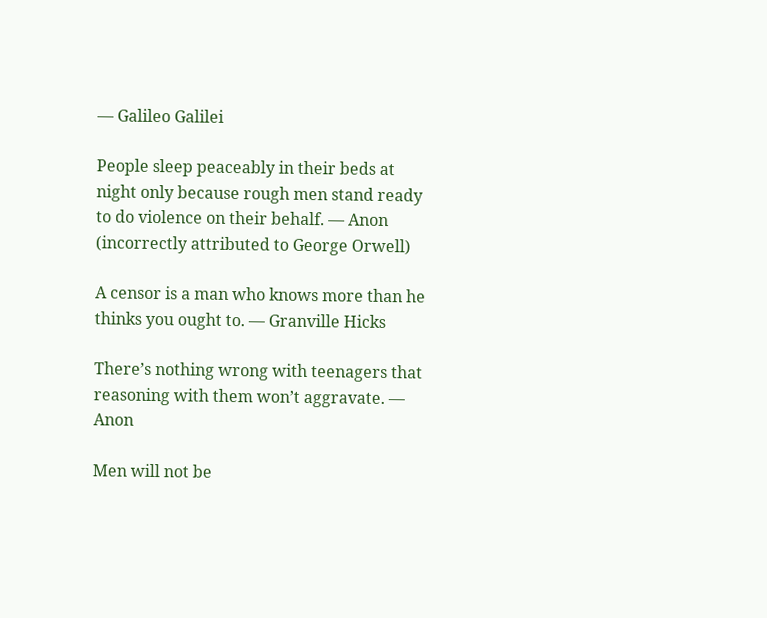— Galileo Galilei

People sleep peaceably in their beds at night only because rough men stand ready to do violence on their behalf. — Anon (incorrectly attributed to George Orwell)

A censor is a man who knows more than he thinks you ought to. — Granville Hicks

There’s nothing wrong with teenagers that reasoning with them won’t aggravate. — Anon

Men will not be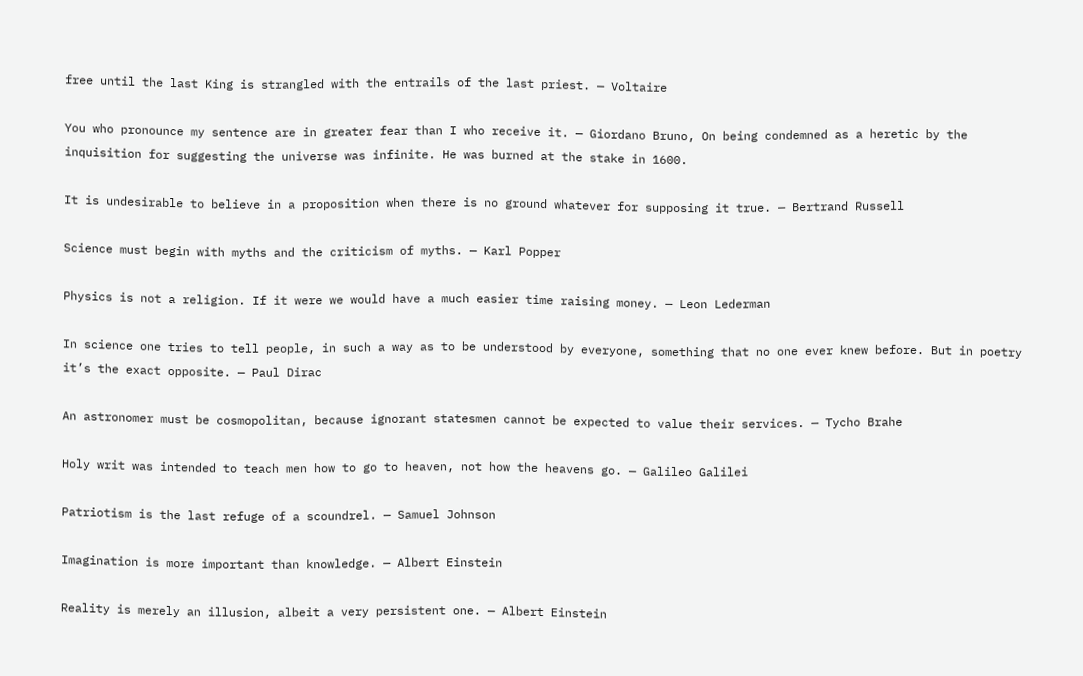free until the last King is strangled with the entrails of the last priest. — Voltaire

You who pronounce my sentence are in greater fear than I who receive it. — Giordano Bruno, On being condemned as a heretic by the inquisition for suggesting the universe was infinite. He was burned at the stake in 1600.

It is undesirable to believe in a proposition when there is no ground whatever for supposing it true. — Bertrand Russell

Science must begin with myths and the criticism of myths. — Karl Popper

Physics is not a religion. If it were we would have a much easier time raising money. — Leon Lederman

In science one tries to tell people, in such a way as to be understood by everyone, something that no one ever knew before. But in poetry it’s the exact opposite. — Paul Dirac

An astronomer must be cosmopolitan, because ignorant statesmen cannot be expected to value their services. — Tycho Brahe

Holy writ was intended to teach men how to go to heaven, not how the heavens go. — Galileo Galilei

Patriotism is the last refuge of a scoundrel. — Samuel Johnson

Imagination is more important than knowledge. — Albert Einstein

Reality is merely an illusion, albeit a very persistent one. — Albert Einstein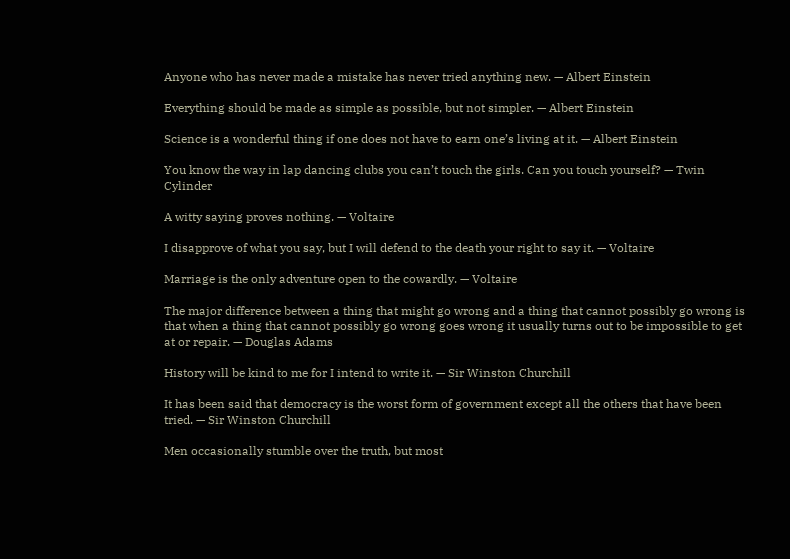Anyone who has never made a mistake has never tried anything new. — Albert Einstein

Everything should be made as simple as possible, but not simpler. — Albert Einstein

Science is a wonderful thing if one does not have to earn one’s living at it. — Albert Einstein

You know the way in lap dancing clubs you can’t touch the girls. Can you touch yourself? — Twin Cylinder

A witty saying proves nothing. — Voltaire

I disapprove of what you say, but I will defend to the death your right to say it. — Voltaire

Marriage is the only adventure open to the cowardly. — Voltaire

The major difference between a thing that might go wrong and a thing that cannot possibly go wrong is that when a thing that cannot possibly go wrong goes wrong it usually turns out to be impossible to get at or repair. — Douglas Adams

History will be kind to me for I intend to write it. — Sir Winston Churchill

It has been said that democracy is the worst form of government except all the others that have been tried. — Sir Winston Churchill

Men occasionally stumble over the truth, but most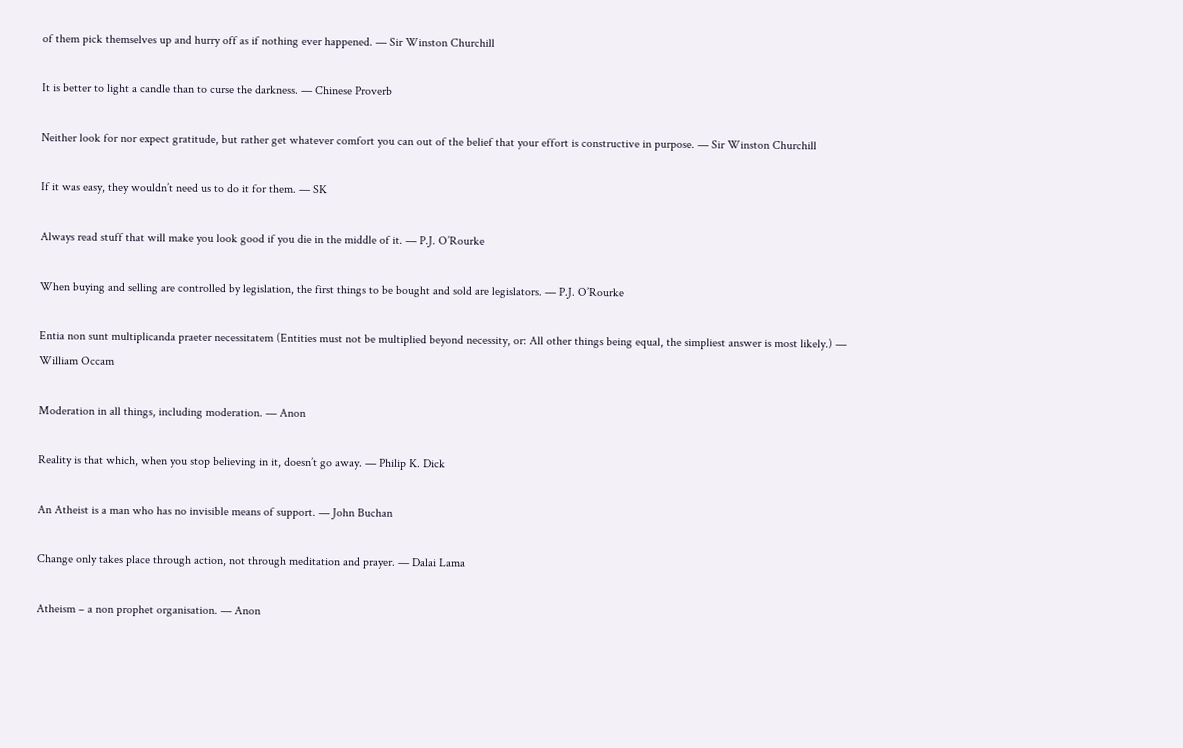of them pick themselves up and hurry off as if nothing ever happened. — Sir Winston Churchill

It is better to light a candle than to curse the darkness. — Chinese Proverb

Neither look for nor expect gratitude, but rather get whatever comfort you can out of the belief that your effort is constructive in purpose. — Sir Winston Churchill

If it was easy, they wouldn’t need us to do it for them. — SK

Always read stuff that will make you look good if you die in the middle of it. — P.J. O’Rourke

When buying and selling are controlled by legislation, the first things to be bought and sold are legislators. — P.J. O’Rourke

Entia non sunt multiplicanda praeter necessitatem (Entities must not be multiplied beyond necessity, or: All other things being equal, the simpliest answer is most likely.) — William Occam

Moderation in all things, including moderation. — Anon

Reality is that which, when you stop believing in it, doesn’t go away. — Philip K. Dick

An Atheist is a man who has no invisible means of support. — John Buchan

Change only takes place through action, not through meditation and prayer. — Dalai Lama

Atheism – a non prophet organisation. — Anon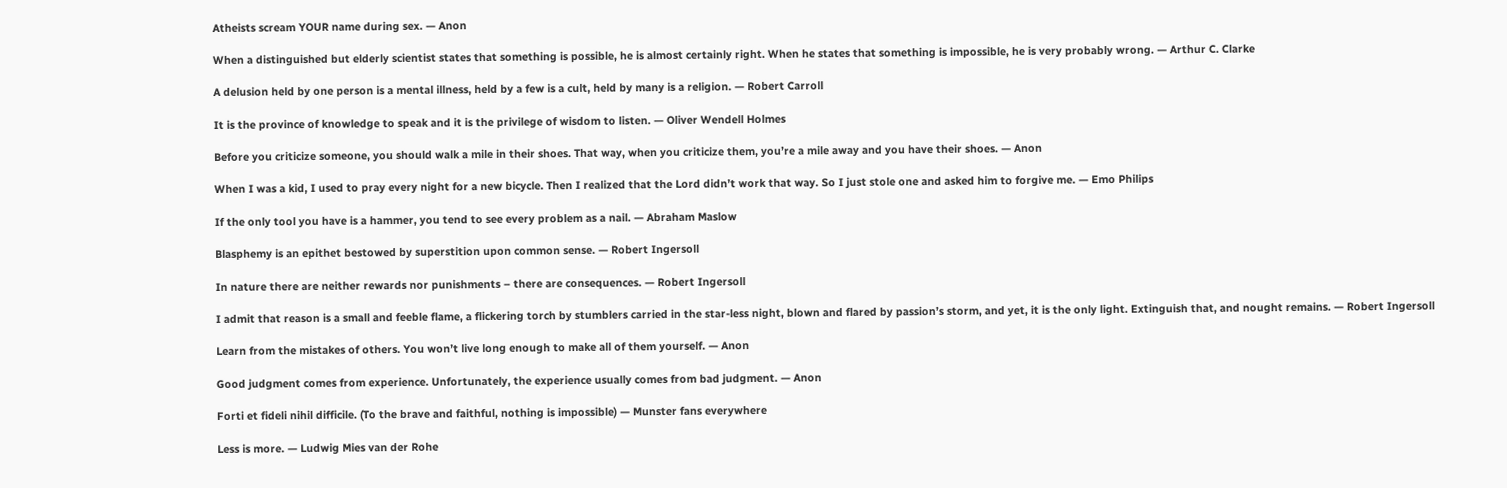Atheists scream YOUR name during sex. — Anon

When a distinguished but elderly scientist states that something is possible, he is almost certainly right. When he states that something is impossible, he is very probably wrong. — Arthur C. Clarke

A delusion held by one person is a mental illness, held by a few is a cult, held by many is a religion. — Robert Carroll

It is the province of knowledge to speak and it is the privilege of wisdom to listen. — Oliver Wendell Holmes

Before you criticize someone, you should walk a mile in their shoes. That way, when you criticize them, you’re a mile away and you have their shoes. — Anon

When I was a kid, I used to pray every night for a new bicycle. Then I realized that the Lord didn’t work that way. So I just stole one and asked him to forgive me. — Emo Philips

If the only tool you have is a hammer, you tend to see every problem as a nail. — Abraham Maslow

Blasphemy is an epithet bestowed by superstition upon common sense. — Robert Ingersoll

In nature there are neither rewards nor punishments – there are consequences. — Robert Ingersoll

I admit that reason is a small and feeble flame, a flickering torch by stumblers carried in the star-less night, blown and flared by passion’s storm, and yet, it is the only light. Extinguish that, and nought remains. — Robert Ingersoll

Learn from the mistakes of others. You won’t live long enough to make all of them yourself. — Anon

Good judgment comes from experience. Unfortunately, the experience usually comes from bad judgment. — Anon

Forti et fideli nihil difficile. (To the brave and faithful, nothing is impossible) — Munster fans everywhere

Less is more. — Ludwig Mies van der Rohe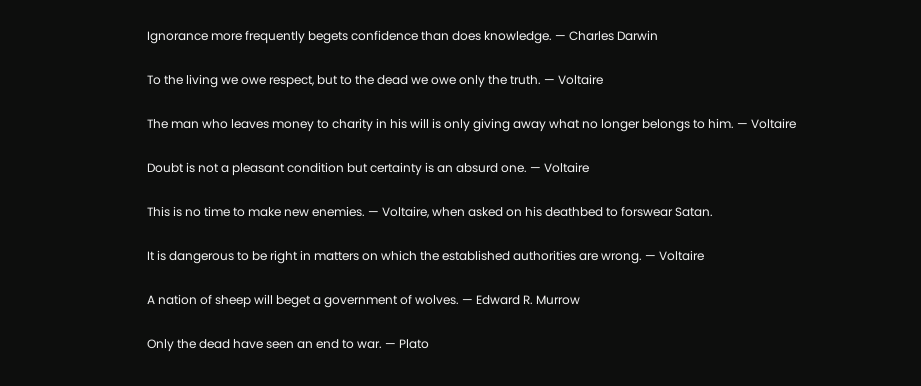Ignorance more frequently begets confidence than does knowledge. — Charles Darwin

To the living we owe respect, but to the dead we owe only the truth. — Voltaire

The man who leaves money to charity in his will is only giving away what no longer belongs to him. — Voltaire

Doubt is not a pleasant condition but certainty is an absurd one. — Voltaire

This is no time to make new enemies. — Voltaire, when asked on his deathbed to forswear Satan.

It is dangerous to be right in matters on which the established authorities are wrong. — Voltaire

A nation of sheep will beget a government of wolves. — Edward R. Murrow

Only the dead have seen an end to war. — Plato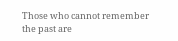Those who cannot remember the past are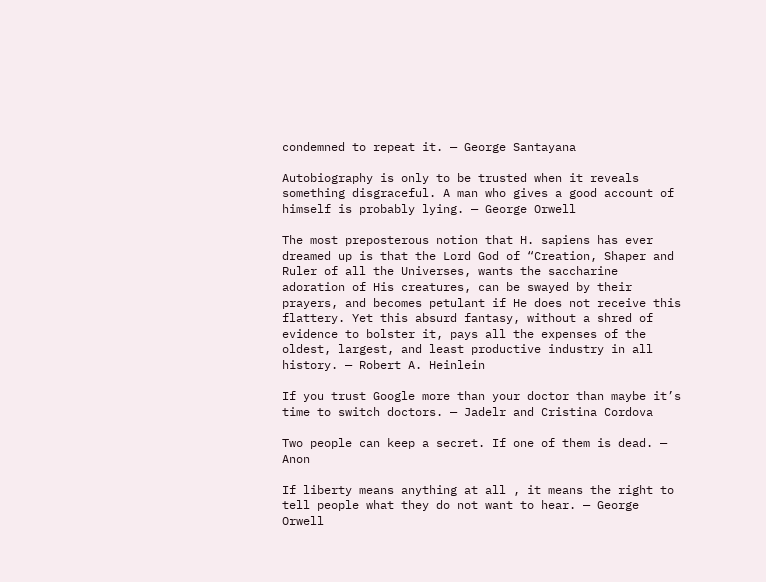condemned to repeat it. — George Santayana

Autobiography is only to be trusted when it reveals something disgraceful. A man who gives a good account of himself is probably lying. — George Orwell

The most preposterous notion that H. sapiens has ever dreamed up is that the Lord God of “Creation, Shaper and Ruler of all the Universes, wants the saccharine adoration of His creatures, can be swayed by their prayers, and becomes petulant if He does not receive this flattery. Yet this absurd fantasy, without a shred of evidence to bolster it, pays all the expenses of the oldest, largest, and least productive industry in all history. — Robert A. Heinlein

If you trust Google more than your doctor than maybe it’s time to switch doctors. — Jadelr and Cristina Cordova

Two people can keep a secret. If one of them is dead. — Anon

If liberty means anything at all , it means the right to tell people what they do not want to hear. — George Orwell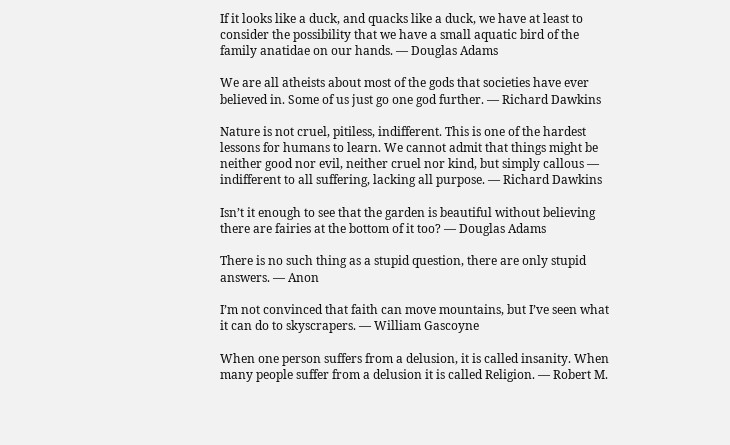If it looks like a duck, and quacks like a duck, we have at least to consider the possibility that we have a small aquatic bird of the family anatidae on our hands. — Douglas Adams

We are all atheists about most of the gods that societies have ever believed in. Some of us just go one god further. — Richard Dawkins

Nature is not cruel, pitiless, indifferent. This is one of the hardest lessons for humans to learn. We cannot admit that things might be neither good nor evil, neither cruel nor kind, but simply callous — indifferent to all suffering, lacking all purpose. — Richard Dawkins

Isn’t it enough to see that the garden is beautiful without believing there are fairies at the bottom of it too? — Douglas Adams

There is no such thing as a stupid question, there are only stupid answers. — Anon

I’m not convinced that faith can move mountains, but I’ve seen what it can do to skyscrapers. — William Gascoyne

When one person suffers from a delusion, it is called insanity. When many people suffer from a delusion it is called Religion. — Robert M.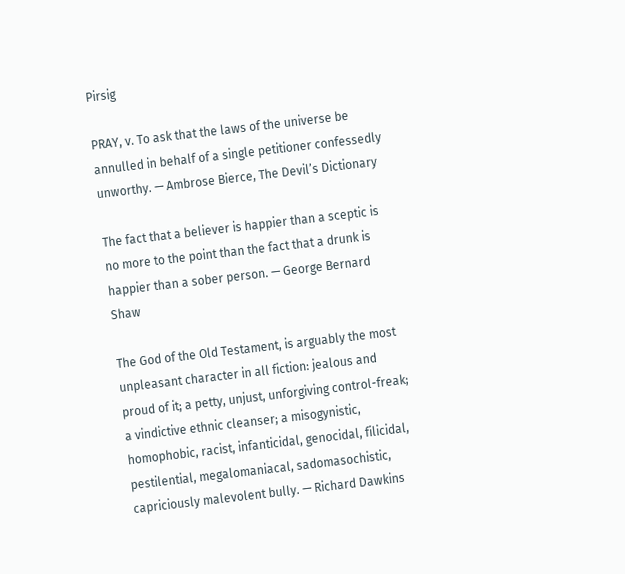Pirsig

PRAY, v. To ask that the laws of the universe be annulled in behalf of a single petitioner confessedly unworthy. — Ambrose Bierce, The Devil’s Dictionary

The fact that a believer is happier than a sceptic is no more to the point than the fact that a drunk is happier than a sober person. — George Bernard Shaw

The God of the Old Testament, is arguably the most unpleasant character in all fiction: jealous and proud of it; a petty, unjust, unforgiving control-freak; a vindictive ethnic cleanser; a misogynistic, homophobic, racist, infanticidal, genocidal, filicidal, pestilential, megalomaniacal, sadomasochistic, capriciously malevolent bully. — Richard Dawkins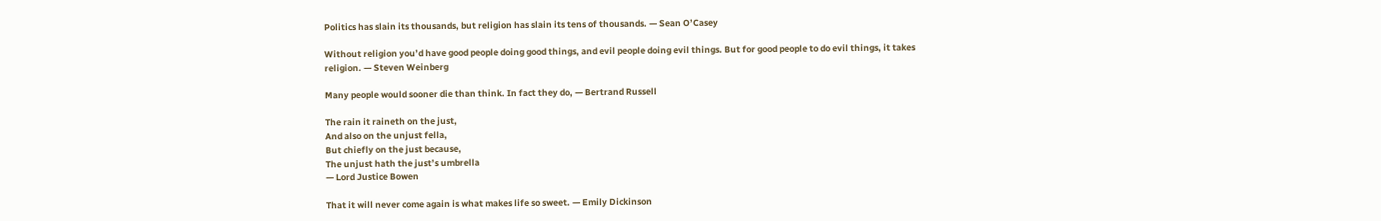Politics has slain its thousands, but religion has slain its tens of thousands. — Sean O’Casey

Without religion you’d have good people doing good things, and evil people doing evil things. But for good people to do evil things, it takes religion. — Steven Weinberg

Many people would sooner die than think. In fact they do, — Bertrand Russell

The rain it raineth on the just,
And also on the unjust fella,
But chiefly on the just because,
The unjust hath the just’s umbrella
— Lord Justice Bowen

That it will never come again is what makes life so sweet. — Emily Dickinson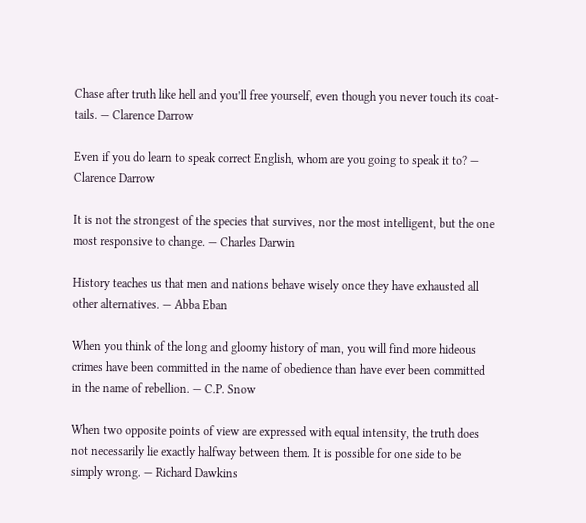Chase after truth like hell and you’ll free yourself, even though you never touch its coat-tails. — Clarence Darrow

Even if you do learn to speak correct English, whom are you going to speak it to? — Clarence Darrow

It is not the strongest of the species that survives, nor the most intelligent, but the one most responsive to change. — Charles Darwin

History teaches us that men and nations behave wisely once they have exhausted all other alternatives. — Abba Eban

When you think of the long and gloomy history of man, you will find more hideous crimes have been committed in the name of obedience than have ever been committed in the name of rebellion. — C.P. Snow

When two opposite points of view are expressed with equal intensity, the truth does not necessarily lie exactly halfway between them. It is possible for one side to be simply wrong. — Richard Dawkins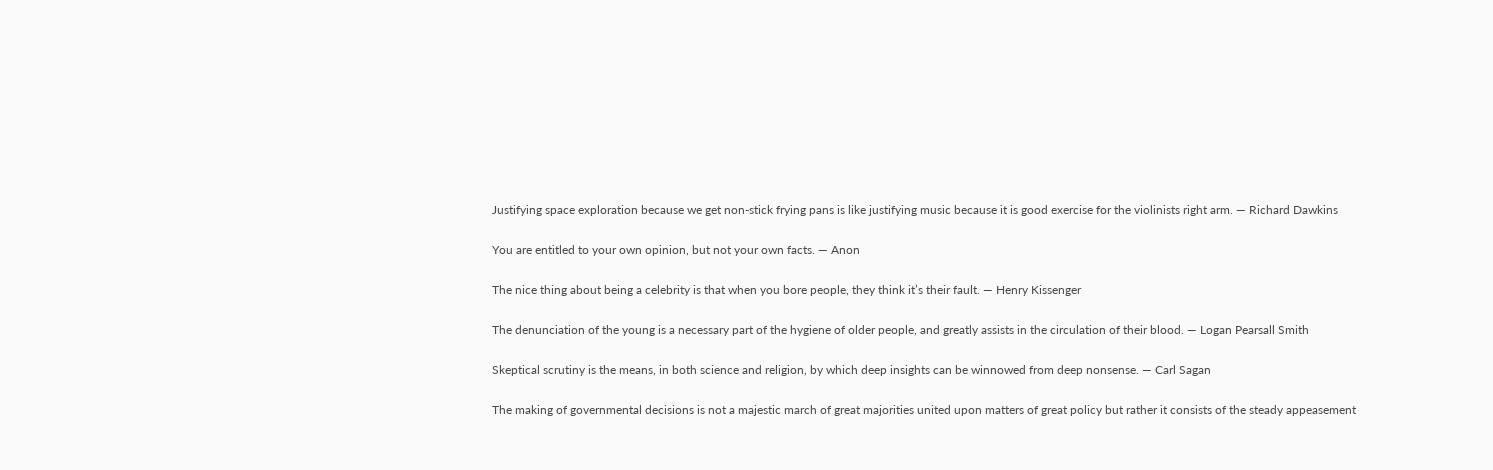Justifying space exploration because we get non-stick frying pans is like justifying music because it is good exercise for the violinists right arm. — Richard Dawkins

You are entitled to your own opinion, but not your own facts. — Anon

The nice thing about being a celebrity is that when you bore people, they think it’s their fault. — Henry Kissenger

The denunciation of the young is a necessary part of the hygiene of older people, and greatly assists in the circulation of their blood. — Logan Pearsall Smith

Skeptical scrutiny is the means, in both science and religion, by which deep insights can be winnowed from deep nonsense. — Carl Sagan

The making of governmental decisions is not a majestic march of great majorities united upon matters of great policy but rather it consists of the steady appeasement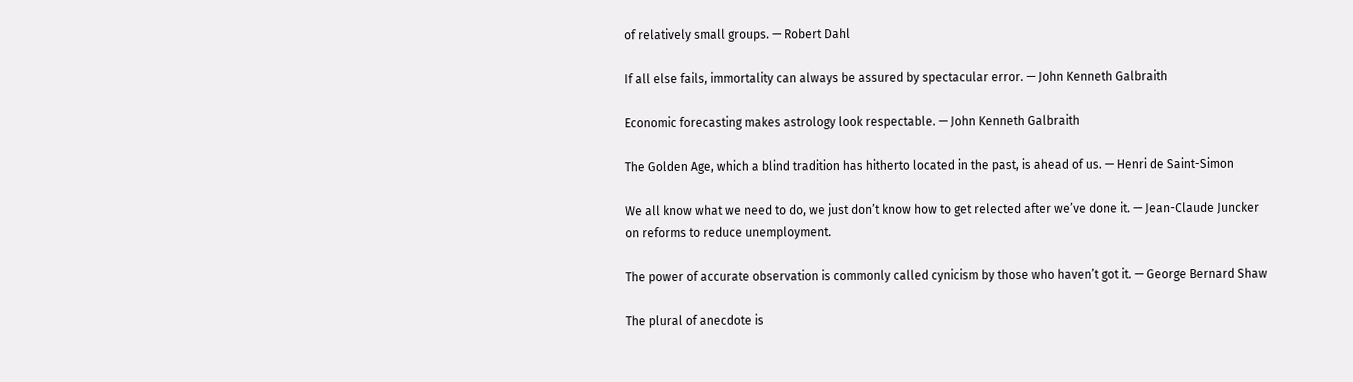of relatively small groups. — Robert Dahl

If all else fails, immortality can always be assured by spectacular error. — John Kenneth Galbraith

Economic forecasting makes astrology look respectable. — John Kenneth Galbraith

The Golden Age, which a blind tradition has hitherto located in the past, is ahead of us. — Henri de Saint-Simon

We all know what we need to do, we just don’t know how to get relected after we’ve done it. — Jean-Claude Juncker on reforms to reduce unemployment.

The power of accurate observation is commonly called cynicism by those who haven’t got it. — George Bernard Shaw

The plural of anecdote is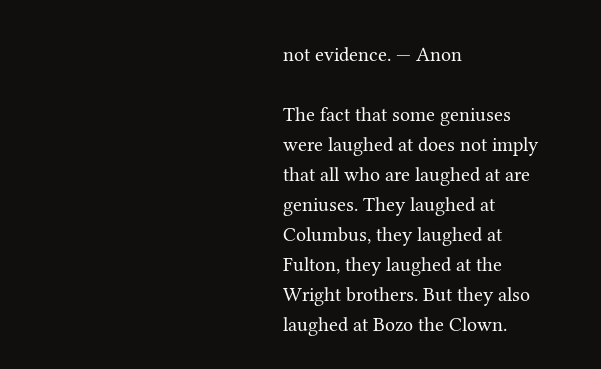not evidence. — Anon

The fact that some geniuses were laughed at does not imply that all who are laughed at are geniuses. They laughed at Columbus, they laughed at Fulton, they laughed at the Wright brothers. But they also laughed at Bozo the Clown.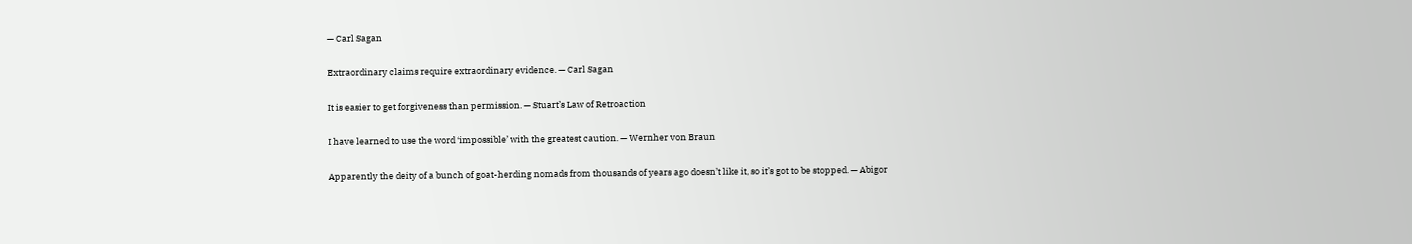— Carl Sagan

Extraordinary claims require extraordinary evidence. — Carl Sagan

It is easier to get forgiveness than permission. — Stuart’s Law of Retroaction

I have learned to use the word ‘impossible’ with the greatest caution. — Wernher von Braun

Apparently the deity of a bunch of goat-herding nomads from thousands of years ago doesn’t like it, so it’s got to be stopped. — Abigor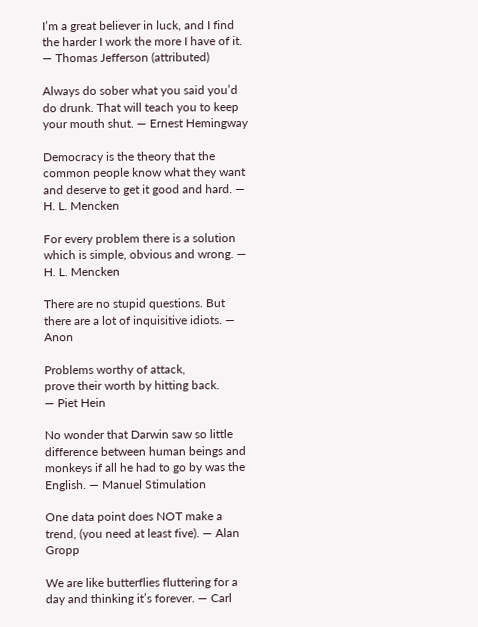I’m a great believer in luck, and I find the harder I work the more I have of it. — Thomas Jefferson (attributed)

Always do sober what you said you’d do drunk. That will teach you to keep your mouth shut. — Ernest Hemingway

Democracy is the theory that the common people know what they want and deserve to get it good and hard. — H. L. Mencken

For every problem there is a solution which is simple, obvious and wrong. — H. L. Mencken

There are no stupid questions. But there are a lot of inquisitive idiots. — Anon

Problems worthy of attack,
prove their worth by hitting back.
— Piet Hein

No wonder that Darwin saw so little difference between human beings and monkeys if all he had to go by was the English. — Manuel Stimulation

One data point does NOT make a trend, (you need at least five). — Alan Gropp

We are like butterflies fluttering for a day and thinking it’s forever. — Carl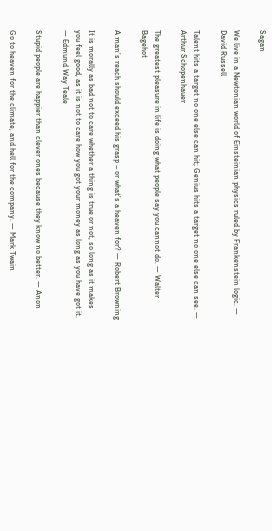Sagan

We live in a Newtonian world of Einsteinian physics ruled by Frankenstein logic. — David Russell

Talent hits a target no one else can hit; Genius hits a target no one else can see. — Arthur Schopenhauer

The greatest pleasure in life is doing what people say you cannot do. — Walter Bagehot

A man’s reach should exceed his grasp – or what’s a heaven for? — Robert Browning

It is morally as bad not to care whether a thing is true or not, so long as it makes you feel good, as it is not to care how you got your money as long as you have got it. — Edmund Way Teale

Stupid people are happier than clever ones because they know no better. — Anon

Go to heaven for the climate, and hell for the company. — Mark Twain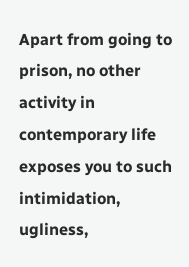Apart from going to prison, no other activity in contemporary life exposes you to such intimidation, ugliness,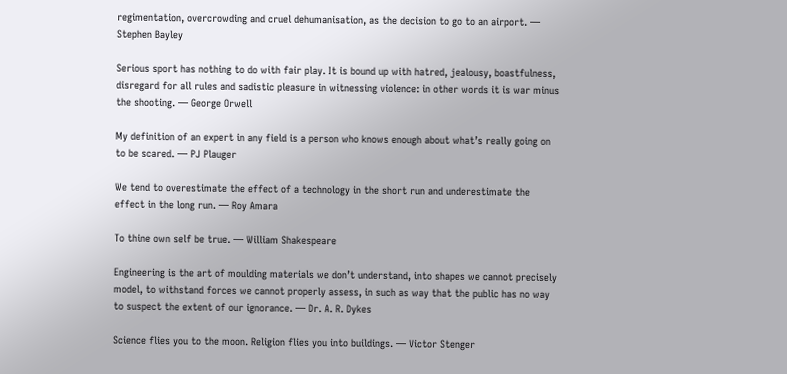regimentation, overcrowding and cruel dehumanisation, as the decision to go to an airport. — Stephen Bayley

Serious sport has nothing to do with fair play. It is bound up with hatred, jealousy, boastfulness, disregard for all rules and sadistic pleasure in witnessing violence: in other words it is war minus the shooting. — George Orwell

My definition of an expert in any field is a person who knows enough about what’s really going on to be scared. — PJ Plauger

We tend to overestimate the effect of a technology in the short run and underestimate the effect in the long run. — Roy Amara

To thine own self be true. — William Shakespeare

Engineering is the art of moulding materials we don’t understand, into shapes we cannot precisely model, to withstand forces we cannot properly assess, in such as way that the public has no way to suspect the extent of our ignorance. — Dr. A. R. Dykes

Science flies you to the moon. Religion flies you into buildings. — Victor Stenger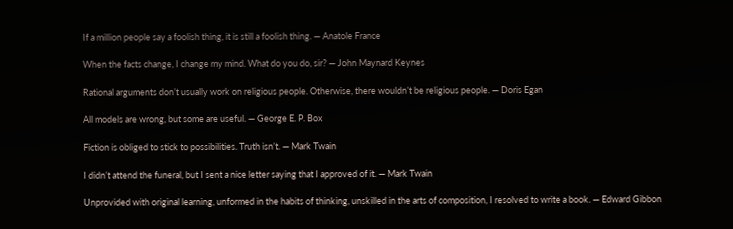If a million people say a foolish thing, it is still a foolish thing. — Anatole France

When the facts change, I change my mind. What do you do, sir? — John Maynard Keynes

Rational arguments don’t usually work on religious people. Otherwise, there wouldn’t be religious people. — Doris Egan

All models are wrong, but some are useful. — George E. P. Box

Fiction is obliged to stick to possibilities. Truth isn’t. — Mark Twain

I didn’t attend the funeral, but I sent a nice letter saying that I approved of it. — Mark Twain

Unprovided with original learning, unformed in the habits of thinking, unskilled in the arts of composition, I resolved to write a book. — Edward Gibbon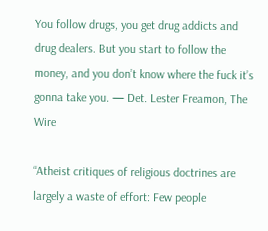You follow drugs, you get drug addicts and drug dealers. But you start to follow the money, and you don’t know where the fuck it’s gonna take you. — Det. Lester Freamon, The Wire

“Atheist critiques of religious doctrines are largely a waste of effort: Few people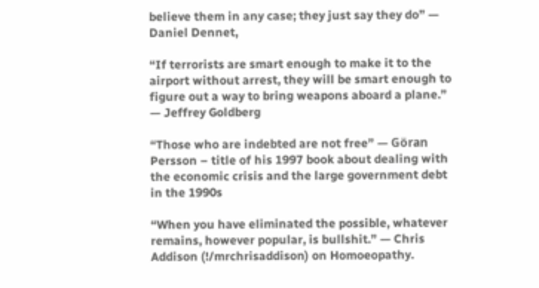believe them in any case; they just say they do” — Daniel Dennet,

“If terrorists are smart enough to make it to the airport without arrest, they will be smart enough to figure out a way to bring weapons aboard a plane.” — Jeffrey Goldberg

“Those who are indebted are not free” — Göran Persson – title of his 1997 book about dealing with the economic crisis and the large government debt in the 1990s

“When you have eliminated the possible, whatever remains, however popular, is bullshit.” — Chris Addison (!/mrchrisaddison) on Homoeopathy.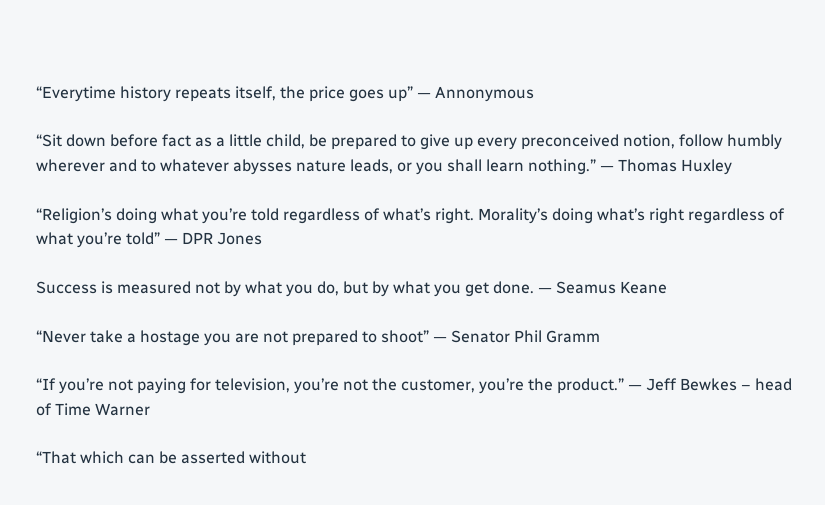“Everytime history repeats itself, the price goes up” — Annonymous

“Sit down before fact as a little child, be prepared to give up every preconceived notion, follow humbly wherever and to whatever abysses nature leads, or you shall learn nothing.” — Thomas Huxley

“Religion’s doing what you’re told regardless of what’s right. Morality’s doing what’s right regardless of what you’re told” — DPR Jones

Success is measured not by what you do, but by what you get done. — Seamus Keane

“Never take a hostage you are not prepared to shoot” — Senator Phil Gramm

“If you’re not paying for television, you’re not the customer, you’re the product.” — Jeff Bewkes – head of Time Warner

“That which can be asserted without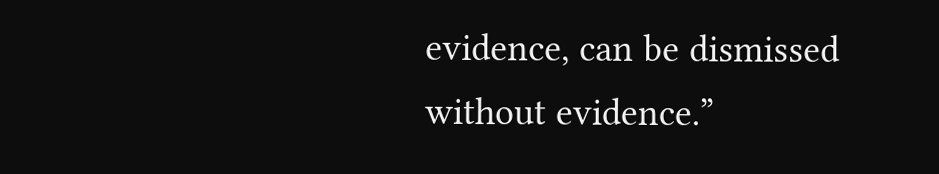evidence, can be dismissed without evidence.”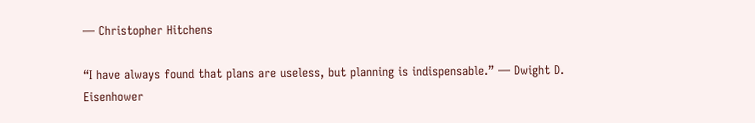— Christopher Hitchens

“I have always found that plans are useless, but planning is indispensable.” — Dwight D. Eisenhower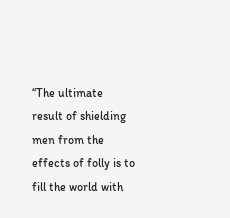“The ultimate result of shielding men from the effects of folly is to fill the world with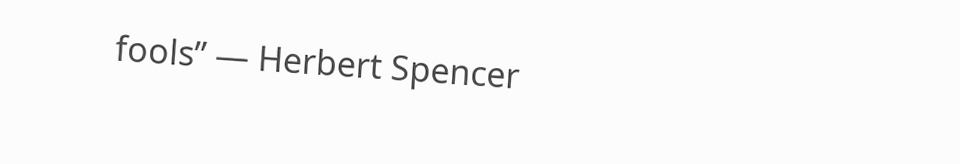fools” — Herbert Spencer